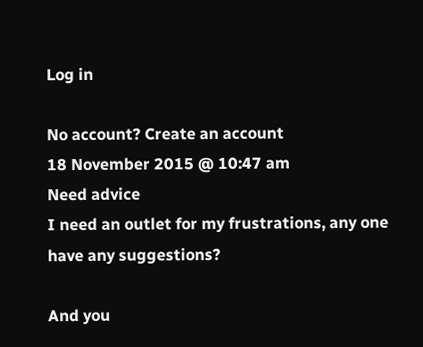Log in

No account? Create an account
18 November 2015 @ 10:47 am
Need advice
I need an outlet for my frustrations, any one have any suggestions?

And you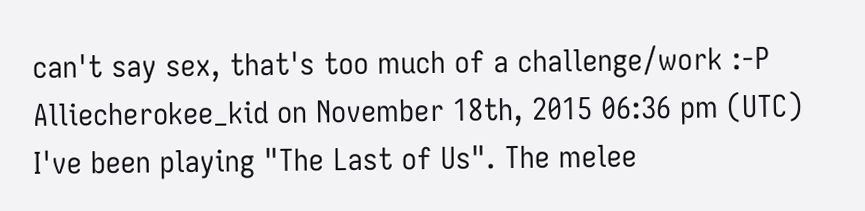can't say sex, that's too much of a challenge/work :-P
Alliecherokee_kid on November 18th, 2015 06:36 pm (UTC)
I've been playing "The Last of Us". The melee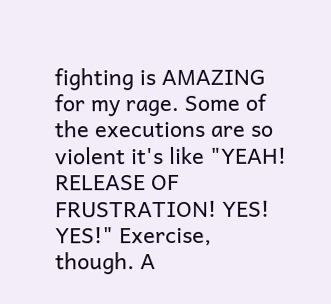fighting is AMAZING for my rage. Some of the executions are so violent it's like "YEAH! RELEASE OF FRUSTRATION! YES! YES!" Exercise, though. A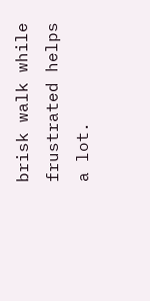brisk walk while frustrated helps a lot.